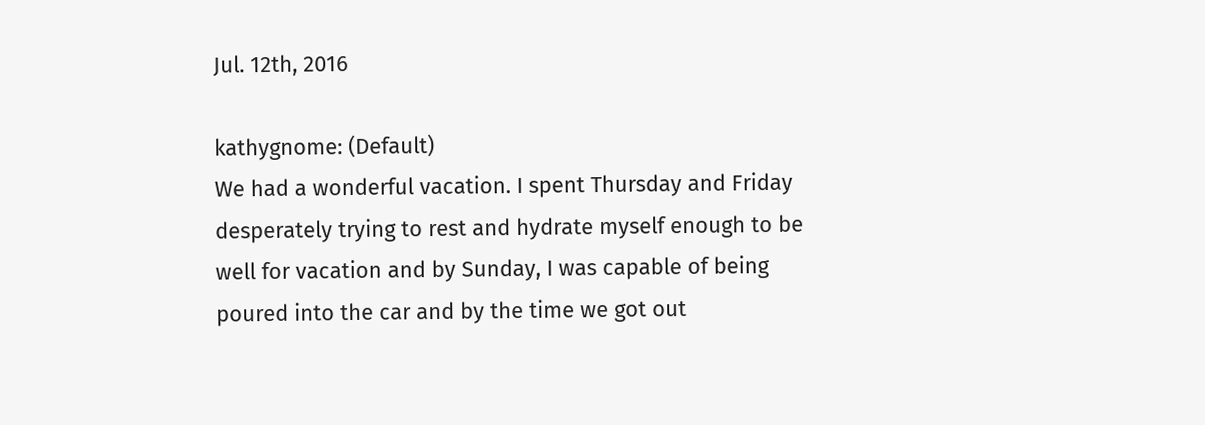Jul. 12th, 2016

kathygnome: (Default)
We had a wonderful vacation. I spent Thursday and Friday desperately trying to rest and hydrate myself enough to be well for vacation and by Sunday, I was capable of being poured into the car and by the time we got out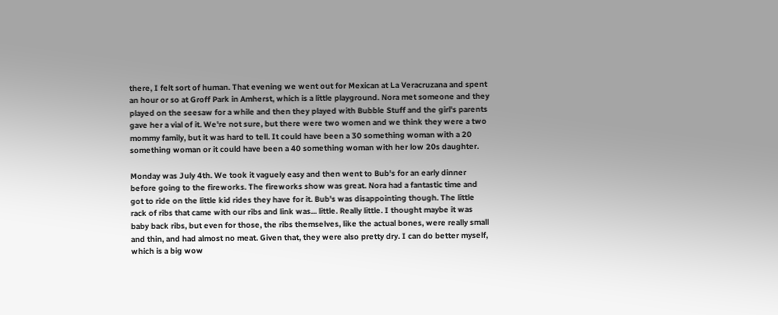there, I felt sort of human. That evening we went out for Mexican at La Veracruzana and spent an hour or so at Groff Park in Amherst, which is a little playground. Nora met someone and they played on the seesaw for a while and then they played with Bubble Stuff and the girl's parents gave her a vial of it. We're not sure, but there were two women and we think they were a two mommy family, but it was hard to tell. It could have been a 30 something woman with a 20 something woman or it could have been a 40 something woman with her low 20s daughter.

Monday was July 4th. We took it vaguely easy and then went to Bub's for an early dinner before going to the fireworks. The fireworks show was great. Nora had a fantastic time and got to ride on the little kid rides they have for it. Bub's was disappointing though. The little rack of ribs that came with our ribs and link was... little. Really little. I thought maybe it was baby back ribs, but even for those, the ribs themselves, like the actual bones, were really small and thin, and had almost no meat. Given that, they were also pretty dry. I can do better myself, which is a big wow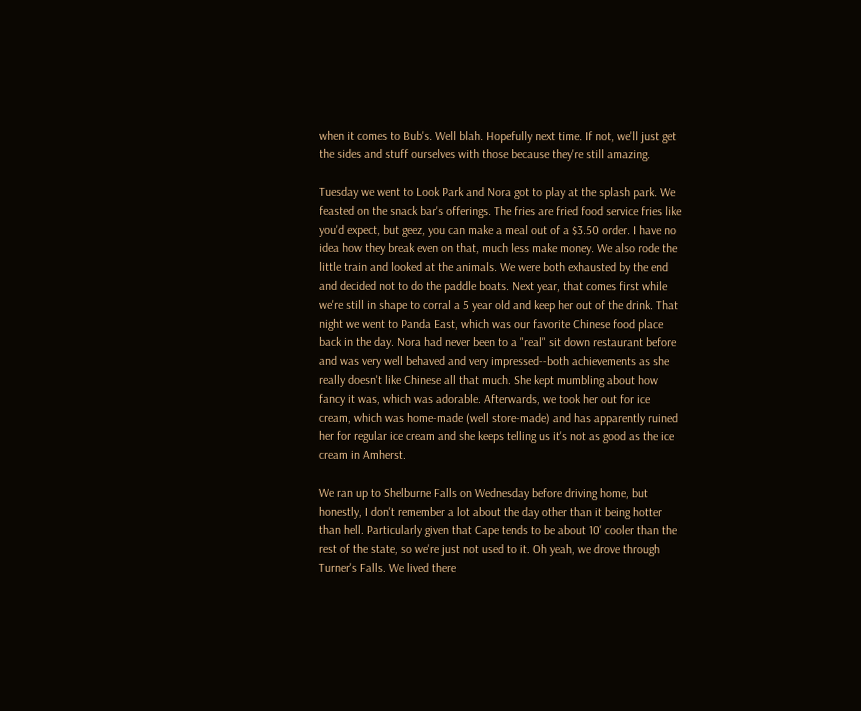when it comes to Bub's. Well blah. Hopefully next time. If not, we'll just get the sides and stuff ourselves with those because they're still amazing.

Tuesday we went to Look Park and Nora got to play at the splash park. We feasted on the snack bar's offerings. The fries are fried food service fries like you'd expect, but geez, you can make a meal out of a $3.50 order. I have no idea how they break even on that, much less make money. We also rode the little train and looked at the animals. We were both exhausted by the end and decided not to do the paddle boats. Next year, that comes first while we're still in shape to corral a 5 year old and keep her out of the drink. That night we went to Panda East, which was our favorite Chinese food place back in the day. Nora had never been to a "real" sit down restaurant before and was very well behaved and very impressed--both achievements as she really doesn't like Chinese all that much. She kept mumbling about how fancy it was, which was adorable. Afterwards, we took her out for ice cream, which was home-made (well store-made) and has apparently ruined her for regular ice cream and she keeps telling us it's not as good as the ice cream in Amherst.

We ran up to Shelburne Falls on Wednesday before driving home, but honestly, I don't remember a lot about the day other than it being hotter than hell. Particularly given that Cape tends to be about 10' cooler than the rest of the state, so we're just not used to it. Oh yeah, we drove through Turner's Falls. We lived there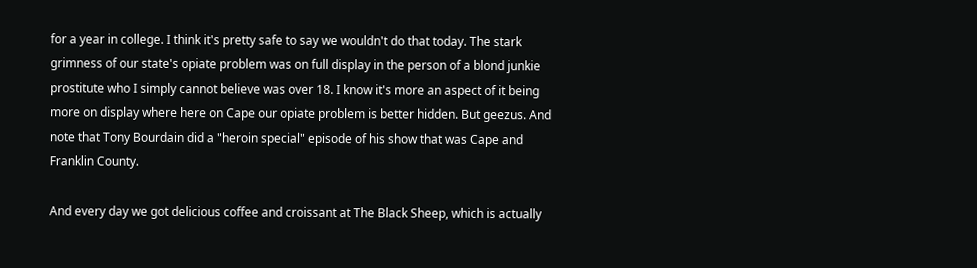for a year in college. I think it's pretty safe to say we wouldn't do that today. The stark grimness of our state's opiate problem was on full display in the person of a blond junkie prostitute who I simply cannot believe was over 18. I know it's more an aspect of it being more on display where here on Cape our opiate problem is better hidden. But geezus. And note that Tony Bourdain did a "heroin special" episode of his show that was Cape and Franklin County.

And every day we got delicious coffee and croissant at The Black Sheep, which is actually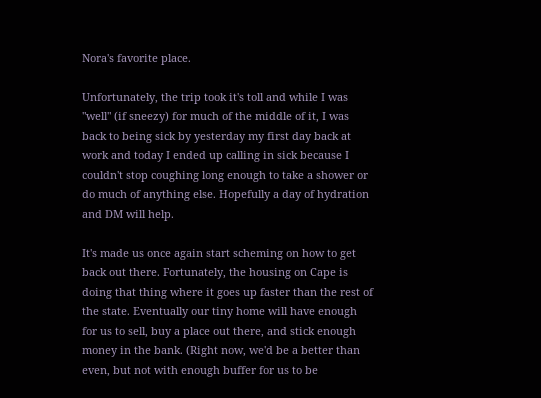Nora's favorite place.

Unfortunately, the trip took it's toll and while I was "well" (if sneezy) for much of the middle of it, I was back to being sick by yesterday my first day back at work and today I ended up calling in sick because I couldn't stop coughing long enough to take a shower or do much of anything else. Hopefully a day of hydration and DM will help.

It's made us once again start scheming on how to get back out there. Fortunately, the housing on Cape is doing that thing where it goes up faster than the rest of the state. Eventually our tiny home will have enough for us to sell, buy a place out there, and stick enough money in the bank. (Right now, we'd be a better than even, but not with enough buffer for us to be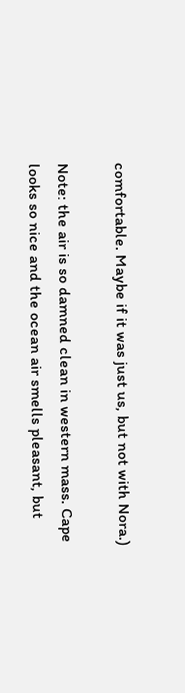comfortable. Maybe if it was just us, but not with Nora.)

Note: the air is so damned clean in western mass. Cape looks so nice and the ocean air smells pleasant, but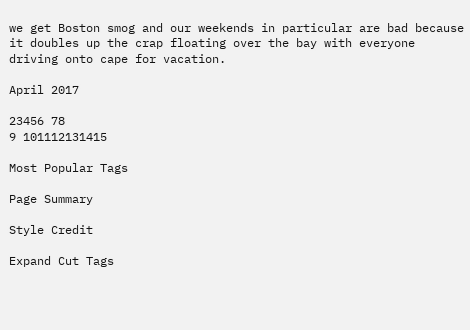we get Boston smog and our weekends in particular are bad because it doubles up the crap floating over the bay with everyone driving onto cape for vacation.

April 2017

23456 78
9 101112131415

Most Popular Tags

Page Summary

Style Credit

Expand Cut Tags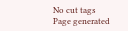No cut tags
Page generated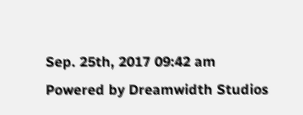Sep. 25th, 2017 09:42 am
Powered by Dreamwidth Studios